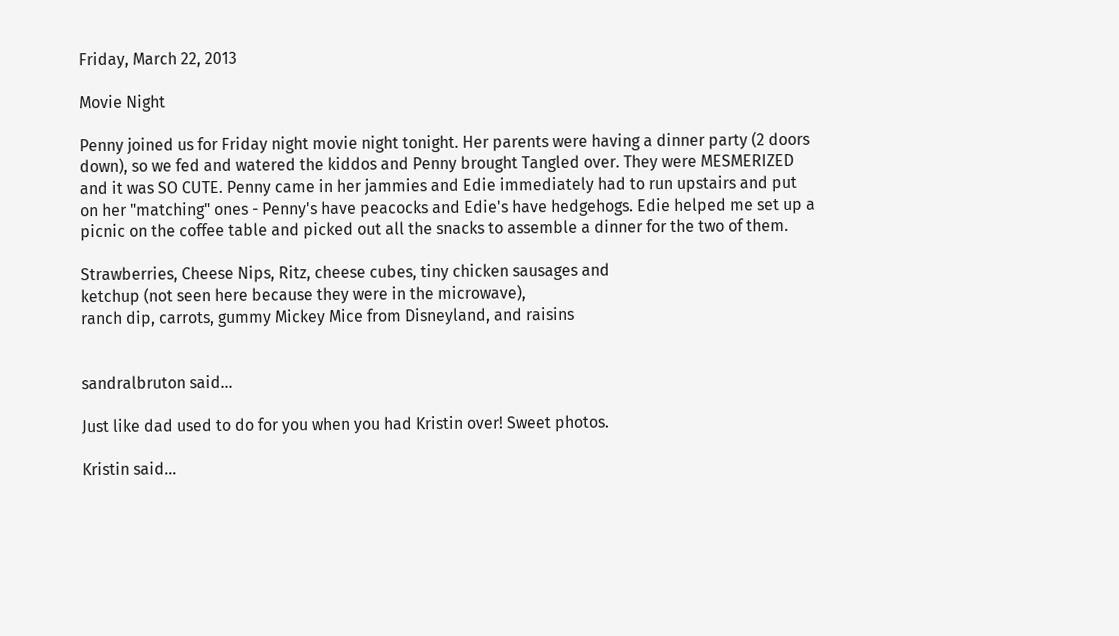Friday, March 22, 2013

Movie Night

Penny joined us for Friday night movie night tonight. Her parents were having a dinner party (2 doors down), so we fed and watered the kiddos and Penny brought Tangled over. They were MESMERIZED and it was SO CUTE. Penny came in her jammies and Edie immediately had to run upstairs and put on her "matching" ones - Penny's have peacocks and Edie's have hedgehogs. Edie helped me set up a picnic on the coffee table and picked out all the snacks to assemble a dinner for the two of them.

Strawberries, Cheese Nips, Ritz, cheese cubes, tiny chicken sausages and
ketchup (not seen here because they were in the microwave),
ranch dip, carrots, gummy Mickey Mice from Disneyland, and raisins


sandralbruton said...

Just like dad used to do for you when you had Kristin over! Sweet photos.

Kristin said...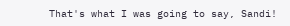That's what I was going to say, Sandi!